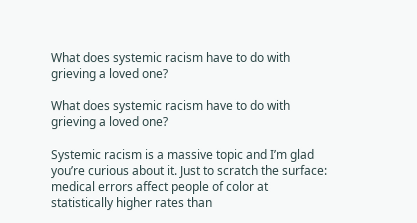What does systemic racism have to do with grieving a loved one?

What does systemic racism have to do with grieving a loved one?

Systemic racism is a massive topic and I’m glad you’re curious about it. Just to scratch the surface: medical errors affect people of color at statistically higher rates than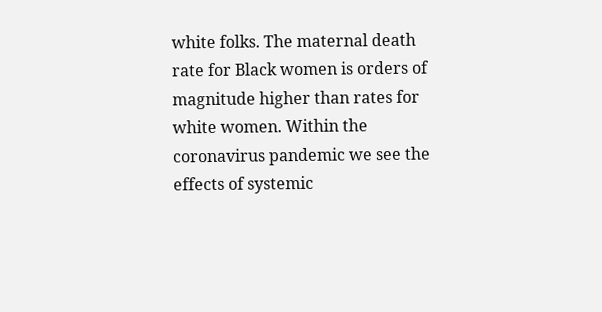white folks. The maternal death rate for Black women is orders of magnitude higher than rates for white women. Within the coronavirus pandemic we see the effects of systemic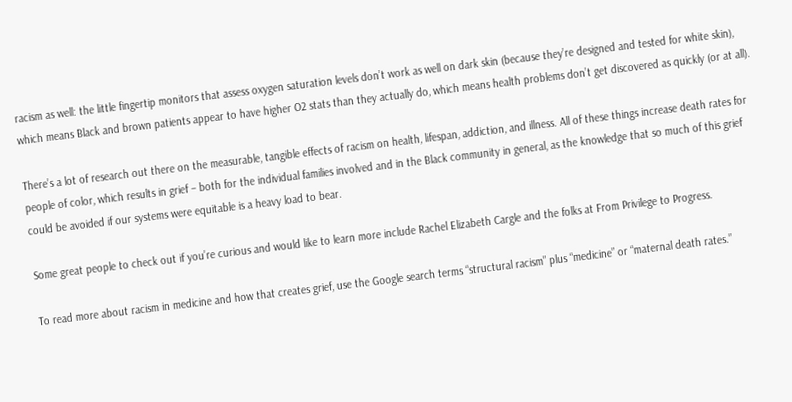racism as well: the little fingertip monitors that assess oxygen saturation levels don’t work as well on dark skin (because they’re designed and tested for white skin), which means Black and brown patients appear to have higher O2 stats than they actually do, which means health problems don’t get discovered as quickly (or at all).

There’s a lot of research out there on the measurable, tangible effects of racism on health, lifespan, addiction, and illness. All of these things increase death rates for people of color, which results in grief – both for the individual families involved and in the Black community in general, as the knowledge that so much of this grief could be avoided if our systems were equitable is a heavy load to bear.

Some great people to check out if you’re curious and would like to learn more include Rachel Elizabeth Cargle and the folks at From Privilege to Progress.

To read more about racism in medicine and how that creates grief, use the Google search terms “structural racism” plus “medicine” or “maternal death rates.”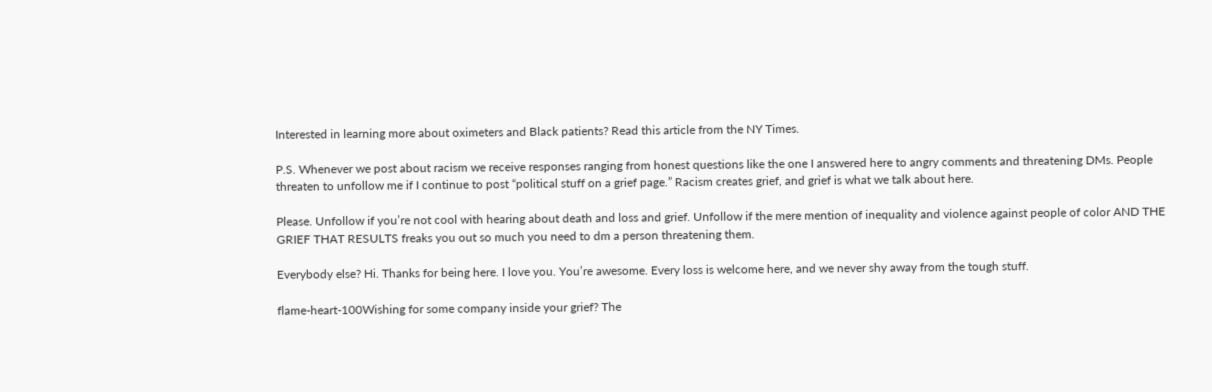Interested in learning more about oximeters and Black patients? Read this article from the NY Times.

P.S. Whenever we post about racism we receive responses ranging from honest questions like the one I answered here to angry comments and threatening DMs. People threaten to unfollow me if I continue to post “political stuff on a grief page.” Racism creates grief, and grief is what we talk about here.

Please. Unfollow if you’re not cool with hearing about death and loss and grief. Unfollow if the mere mention of inequality and violence against people of color AND THE GRIEF THAT RESULTS freaks you out so much you need to dm a person threatening them.

Everybody else? Hi. Thanks for being here. I love you. You’re awesome. Every loss is welcome here, and we never shy away from the tough stuff.

flame-heart-100Wishing for some company inside your grief? The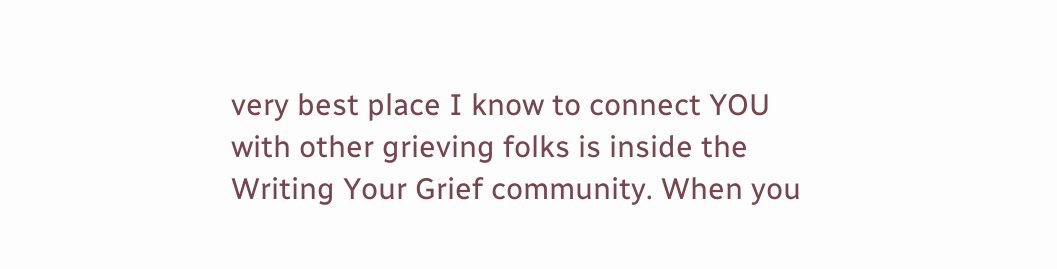very best place I know to connect YOU with other grieving folks is inside the Writing Your Grief community. When you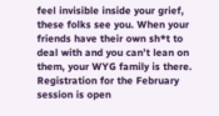feel invisible inside your grief, these folks see you. When your friends have their own sh*t to deal with and you can’t lean on them, your WYG family is there. Registration for the February session is open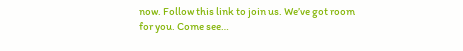now. Follow this link to join us. We’ve got room for you. Come see…